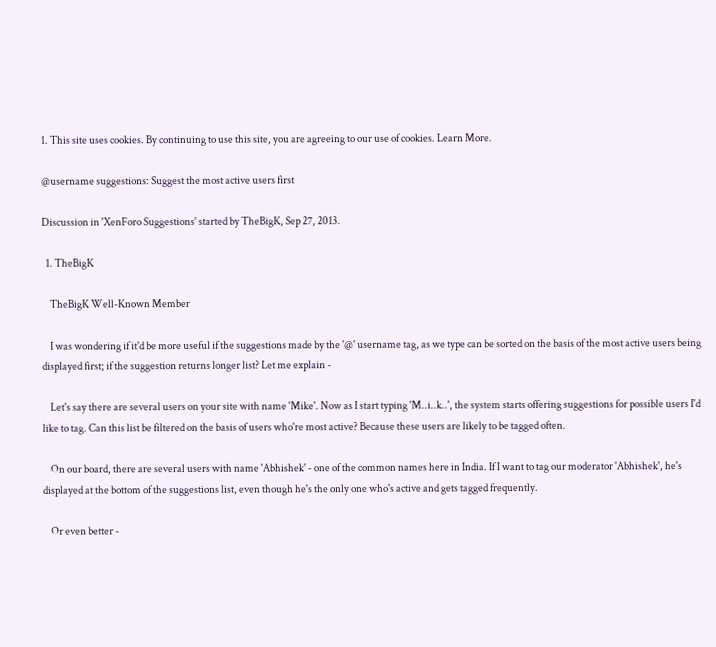1. This site uses cookies. By continuing to use this site, you are agreeing to our use of cookies. Learn More.

@username suggestions: Suggest the most active users first

Discussion in 'XenForo Suggestions' started by TheBigK, Sep 27, 2013.

  1. TheBigK

    TheBigK Well-Known Member

    I was wondering if it'd be more useful if the suggestions made by the '@' username tag, as we type can be sorted on the basis of the most active users being displayed first; if the suggestion returns longer list? Let me explain -

    Let's say there are several users on your site with name 'Mike'. Now as I start typing 'M..i..k..', the system starts offering suggestions for possible users I'd like to tag. Can this list be filtered on the basis of users who're most active? Because these users are likely to be tagged often.

    On our board, there are several users with name 'Abhishek' - one of the common names here in India. If I want to tag our moderator 'Abhishek', he's displayed at the bottom of the suggestions list, even though he's the only one who's active and gets tagged frequently.

    Or even better -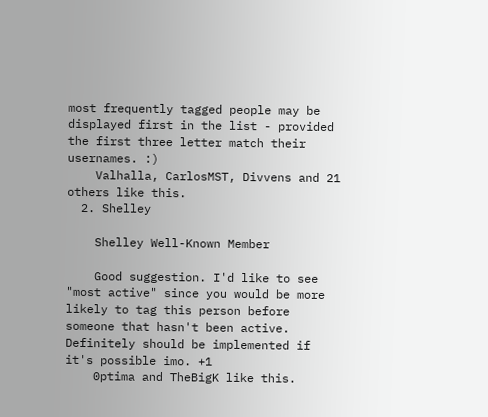most frequently tagged people may be displayed first in the list - provided the first three letter match their usernames. :)
    Valhalla, CarlosMST, Divvens and 21 others like this.
  2. Shelley

    Shelley Well-Known Member

    Good suggestion. I'd like to see "most active" since you would be more likely to tag this person before someone that hasn't been active. Definitely should be implemented if it's possible imo. +1
    0ptima and TheBigK like this.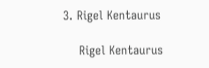3. Rigel Kentaurus

    Rigel Kentaurus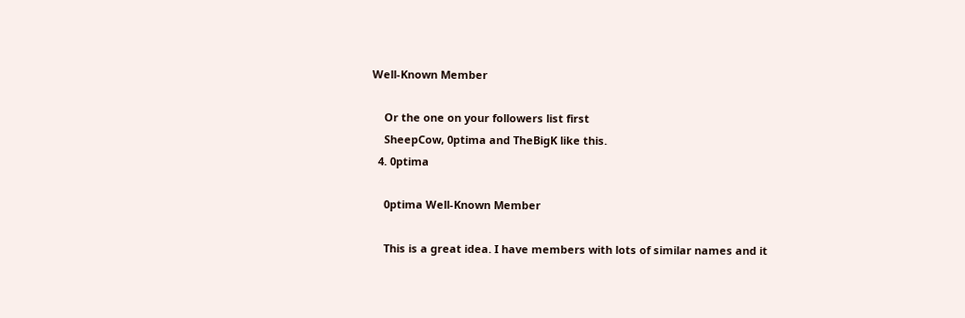Well-Known Member

    Or the one on your followers list first
    SheepCow, 0ptima and TheBigK like this.
  4. 0ptima

    0ptima Well-Known Member

    This is a great idea. I have members with lots of similar names and it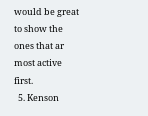would be great to show the ones that ar most active first.
  5. Kenson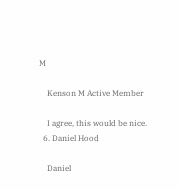M

    Kenson M Active Member

    I agree, this would be nice.
  6. Daniel Hood

    Daniel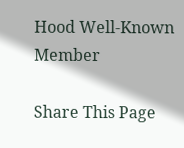Hood Well-Known Member

Share This Page